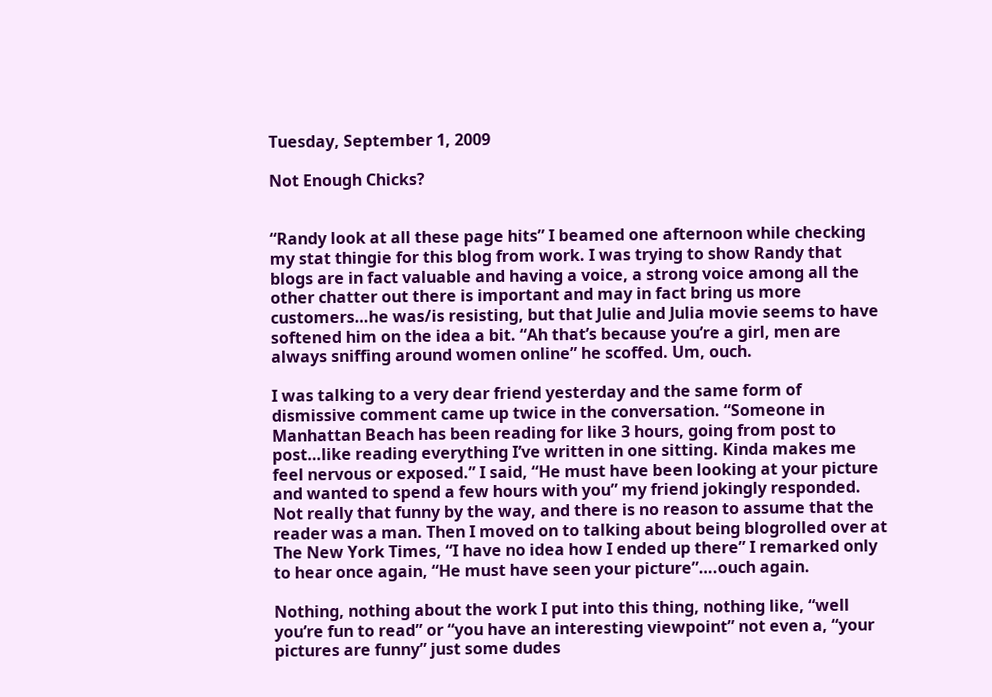Tuesday, September 1, 2009

Not Enough Chicks?


“Randy look at all these page hits” I beamed one afternoon while checking my stat thingie for this blog from work. I was trying to show Randy that blogs are in fact valuable and having a voice, a strong voice among all the other chatter out there is important and may in fact bring us more customers…he was/is resisting, but that Julie and Julia movie seems to have softened him on the idea a bit. “Ah that’s because you’re a girl, men are always sniffing around women online” he scoffed. Um, ouch.

I was talking to a very dear friend yesterday and the same form of dismissive comment came up twice in the conversation. “Someone in Manhattan Beach has been reading for like 3 hours, going from post to post…like reading everything I’ve written in one sitting. Kinda makes me feel nervous or exposed.” I said, “He must have been looking at your picture and wanted to spend a few hours with you” my friend jokingly responded. Not really that funny by the way, and there is no reason to assume that the reader was a man. Then I moved on to talking about being blogrolled over at The New York Times, “I have no idea how I ended up there” I remarked only to hear once again, “He must have seen your picture”….ouch again.

Nothing, nothing about the work I put into this thing, nothing like, “well you’re fun to read” or “you have an interesting viewpoint” not even a, “your pictures are funny” just some dudes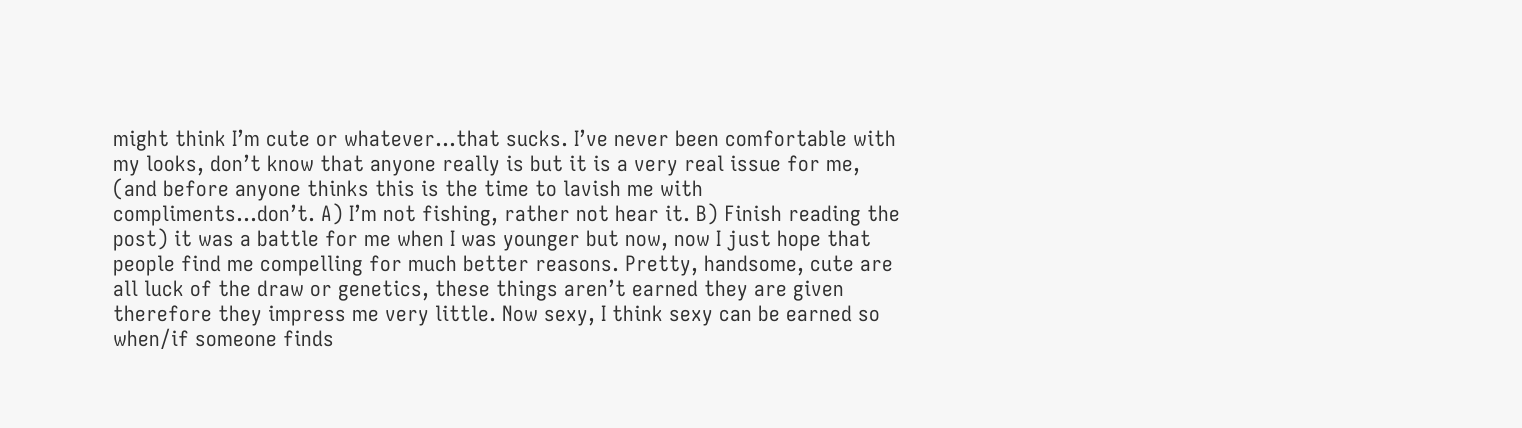might think I’m cute or whatever…that sucks. I’ve never been comfortable with my looks, don’t know that anyone really is but it is a very real issue for me, (and before anyone thinks this is the time to lavish me with compliments…don’t. A) I’m not fishing, rather not hear it. B) Finish reading the post) it was a battle for me when I was younger but now, now I just hope that people find me compelling for much better reasons. Pretty, handsome, cute are all luck of the draw or genetics, these things aren’t earned they are given therefore they impress me very little. Now sexy, I think sexy can be earned so when/if someone finds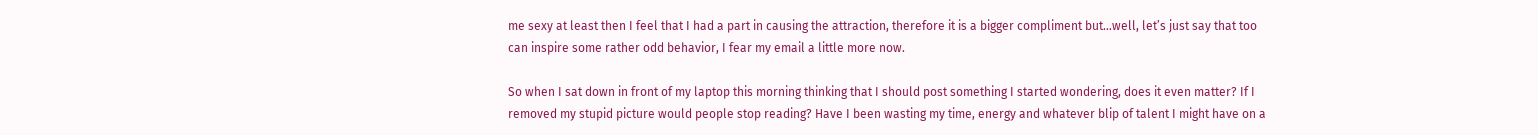me sexy at least then I feel that I had a part in causing the attraction, therefore it is a bigger compliment but…well, let’s just say that too can inspire some rather odd behavior, I fear my email a little more now.

So when I sat down in front of my laptop this morning thinking that I should post something I started wondering, does it even matter? If I removed my stupid picture would people stop reading? Have I been wasting my time, energy and whatever blip of talent I might have on a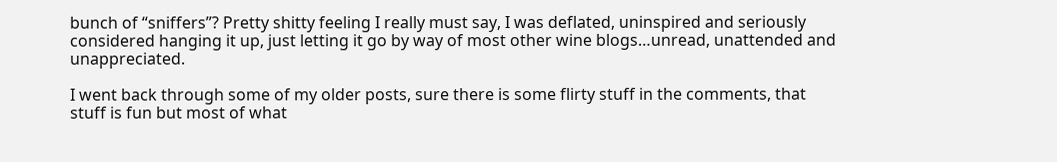bunch of “sniffers”? Pretty shitty feeling I really must say, I was deflated, uninspired and seriously considered hanging it up, just letting it go by way of most other wine blogs…unread, unattended and unappreciated.

I went back through some of my older posts, sure there is some flirty stuff in the comments, that stuff is fun but most of what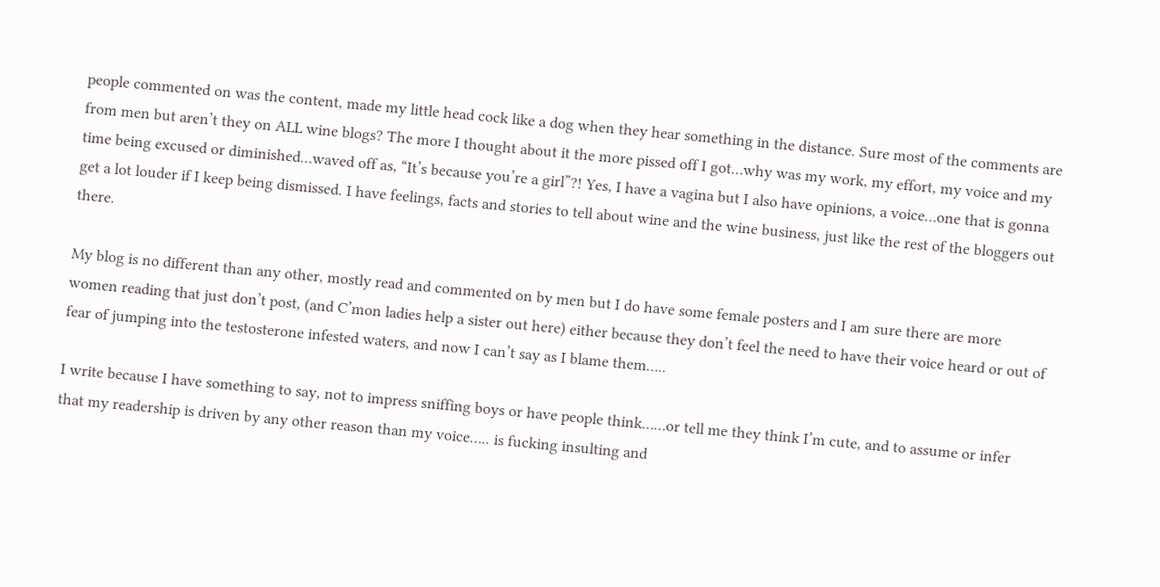people commented on was the content, made my little head cock like a dog when they hear something in the distance. Sure most of the comments are from men but aren’t they on ALL wine blogs? The more I thought about it the more pissed off I got…why was my work, my effort, my voice and my time being excused or diminished…waved off as, “It’s because you’re a girl”?! Yes, I have a vagina but I also have opinions, a voice…one that is gonna get a lot louder if I keep being dismissed. I have feelings, facts and stories to tell about wine and the wine business, just like the rest of the bloggers out there.

My blog is no different than any other, mostly read and commented on by men but I do have some female posters and I am sure there are more women reading that just don’t post, (and C’mon ladies help a sister out here) either because they don’t feel the need to have their voice heard or out of fear of jumping into the testosterone infested waters, and now I can’t say as I blame them…..

I write because I have something to say, not to impress sniffing boys or have people think……or tell me they think I’m cute, and to assume or infer that my readership is driven by any other reason than my voice….. is fucking insulting and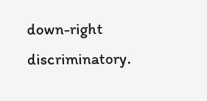down-right discriminatory.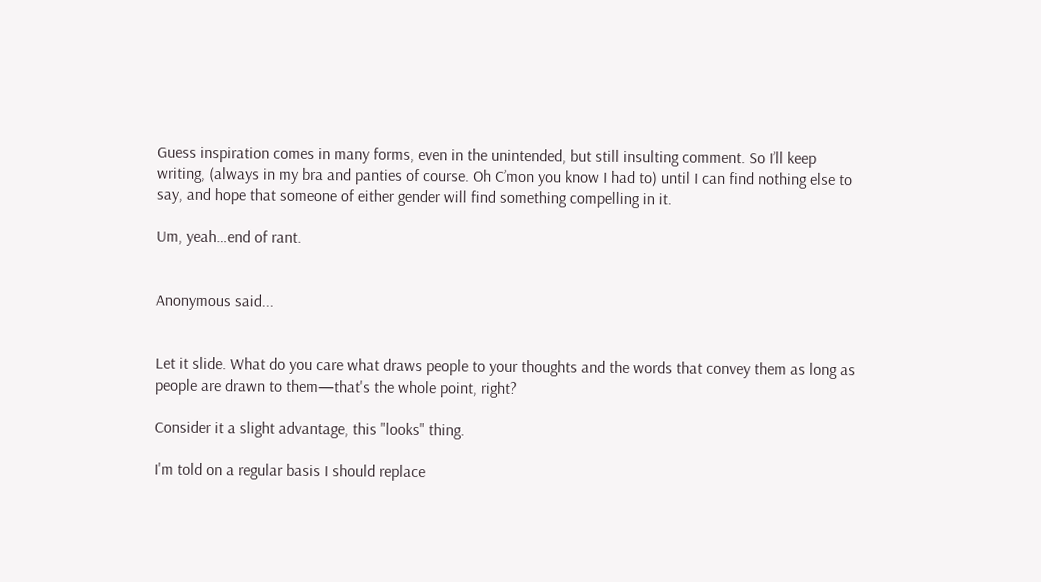Guess inspiration comes in many forms, even in the unintended, but still insulting comment. So I’ll keep writing, (always in my bra and panties of course. Oh C’mon you know I had to) until I can find nothing else to say, and hope that someone of either gender will find something compelling in it.

Um, yeah…end of rant.


Anonymous said...


Let it slide. What do you care what draws people to your thoughts and the words that convey them as long as people are drawn to them—that's the whole point, right?

Consider it a slight advantage, this "looks" thing.

I'm told on a regular basis I should replace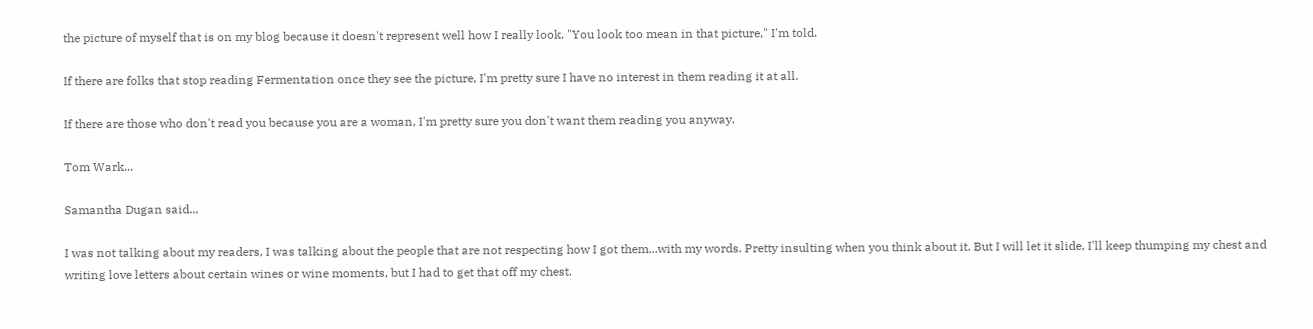the picture of myself that is on my blog because it doesn't represent well how I really look. "You look too mean in that picture," I'm told.

If there are folks that stop reading Fermentation once they see the picture, I'm pretty sure I have no interest in them reading it at all.

If there are those who don't read you because you are a woman, I'm pretty sure you don't want them reading you anyway.

Tom Wark...

Samantha Dugan said...

I was not talking about my readers, I was talking about the people that are not respecting how I got them...with my words. Pretty insulting when you think about it. But I will let it slide, I'll keep thumping my chest and writing love letters about certain wines or wine moments, but I had to get that off my chest.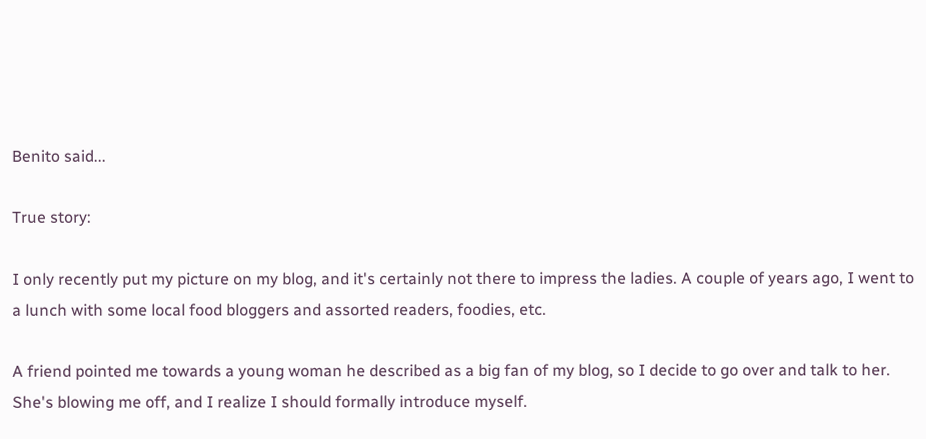Benito said...

True story:

I only recently put my picture on my blog, and it's certainly not there to impress the ladies. A couple of years ago, I went to a lunch with some local food bloggers and assorted readers, foodies, etc.

A friend pointed me towards a young woman he described as a big fan of my blog, so I decide to go over and talk to her. She's blowing me off, and I realize I should formally introduce myself.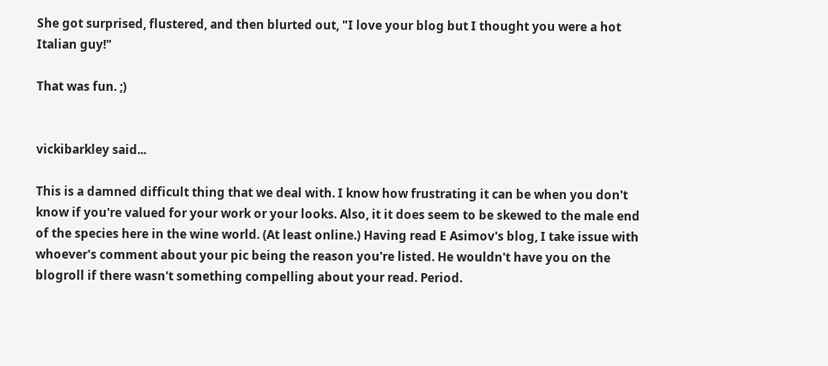She got surprised, flustered, and then blurted out, "I love your blog but I thought you were a hot Italian guy!"

That was fun. ;)


vickibarkley said...

This is a damned difficult thing that we deal with. I know how frustrating it can be when you don't know if you're valued for your work or your looks. Also, it it does seem to be skewed to the male end of the species here in the wine world. (At least online.) Having read E Asimov's blog, I take issue with whoever's comment about your pic being the reason you're listed. He wouldn't have you on the blogroll if there wasn't something compelling about your read. Period.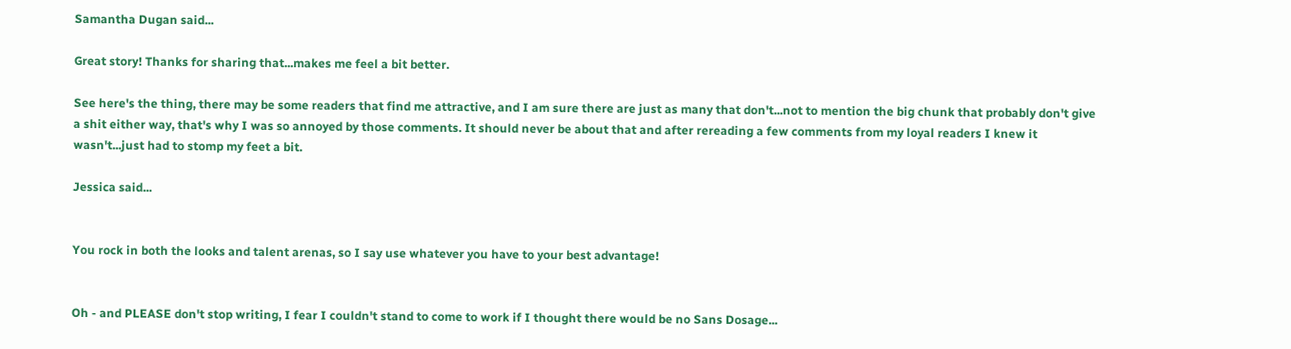Samantha Dugan said...

Great story! Thanks for sharing that...makes me feel a bit better.

See here's the thing, there may be some readers that find me attractive, and I am sure there are just as many that don't...not to mention the big chunk that probably don't give a shit either way, that's why I was so annoyed by those comments. It should never be about that and after rereading a few comments from my loyal readers I knew it wasn't...just had to stomp my feet a bit.

Jessica said...


You rock in both the looks and talent arenas, so I say use whatever you have to your best advantage!


Oh - and PLEASE don't stop writing, I fear I couldn't stand to come to work if I thought there would be no Sans Dosage...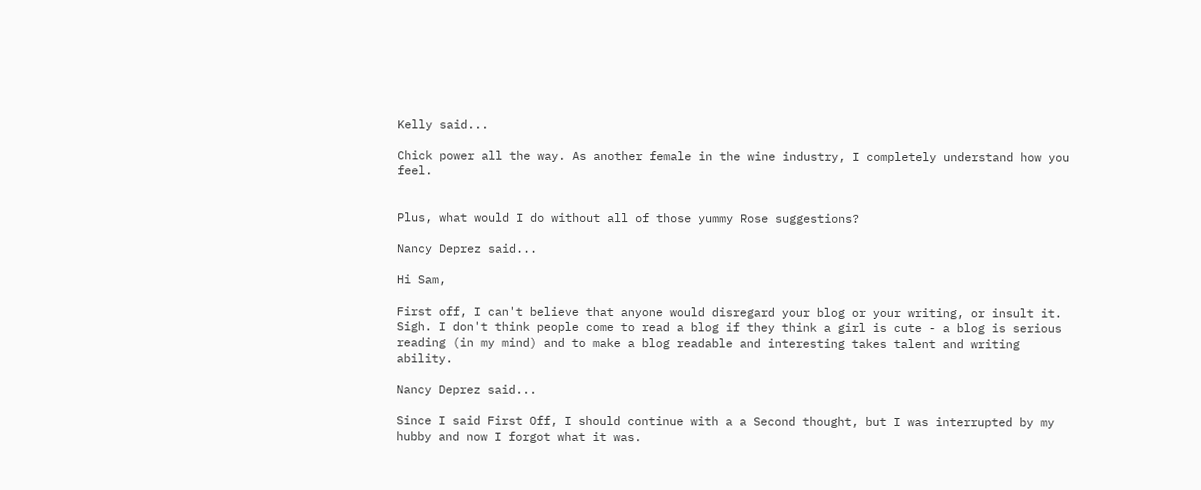Kelly said...

Chick power all the way. As another female in the wine industry, I completely understand how you feel.


Plus, what would I do without all of those yummy Rose suggestions?

Nancy Deprez said...

Hi Sam,

First off, I can't believe that anyone would disregard your blog or your writing, or insult it. Sigh. I don't think people come to read a blog if they think a girl is cute - a blog is serious reading (in my mind) and to make a blog readable and interesting takes talent and writing ability.

Nancy Deprez said...

Since I said First Off, I should continue with a a Second thought, but I was interrupted by my hubby and now I forgot what it was.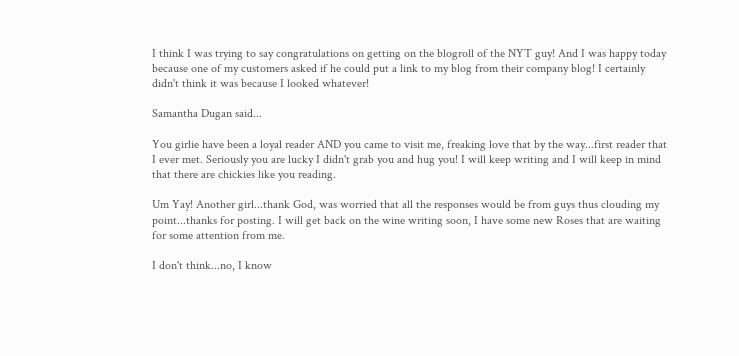I think I was trying to say congratulations on getting on the blogroll of the NYT guy! And I was happy today because one of my customers asked if he could put a link to my blog from their company blog! I certainly didn't think it was because I looked whatever!

Samantha Dugan said...

You girlie have been a loyal reader AND you came to visit me, freaking love that by the way...first reader that I ever met. Seriously you are lucky I didn't grab you and hug you! I will keep writing and I will keep in mind that there are chickies like you reading.

Um Yay! Another girl...thank God, was worried that all the responses would be from guys thus clouding my point...thanks for posting. I will get back on the wine writing soon, I have some new Roses that are waiting for some attention from me.

I don't think...no, I know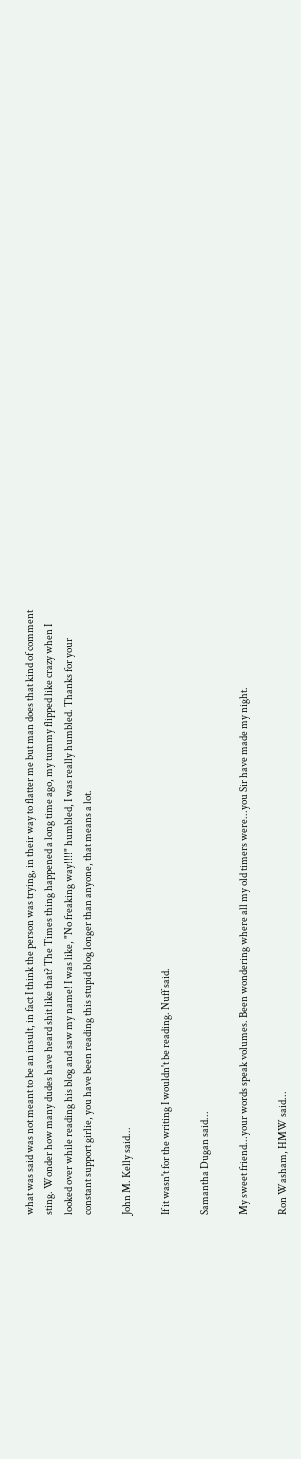what was said was not meant to be an insult, in fact I think the person was trying, in their way to flatter me but man does that kind of comment sting. Wonder how many dudes have heard shit like that? The Times thing happened a long time ago, my tummy flipped like crazy when I looked over while reading his blog and saw my name! I was like, "No freaking way!!!!" humbled, I was really humbled. Thanks for your constant support girlie, you have been reading this stupid blog longer than anyone, that means a lot.

John M. Kelly said...

If it wasn't for the writing I wouldn't be reading. Nuff said.

Samantha Dugan said...

My sweet friend...your words speak volumes. Been wondering where all my old timers were...you Sir have made my night.

Ron Washam, HMW said...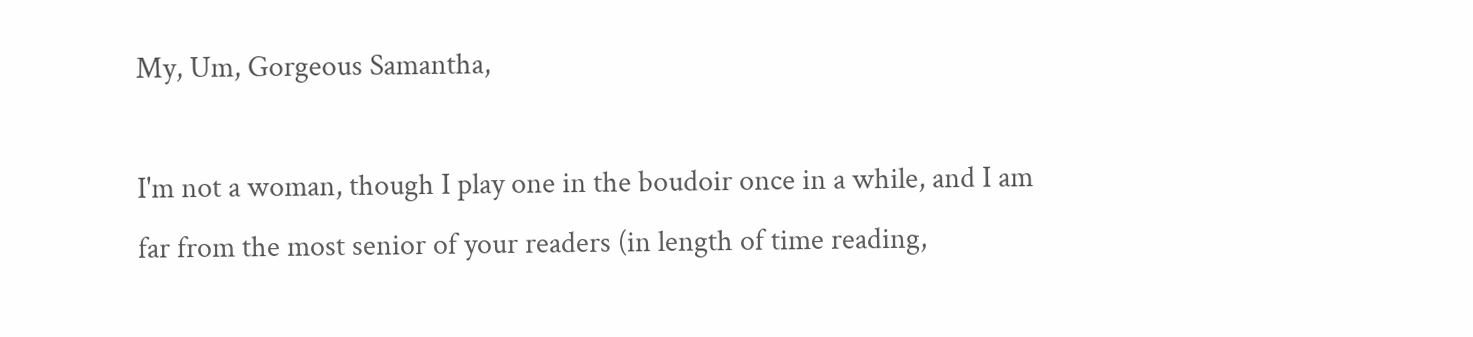My, Um, Gorgeous Samantha,

I'm not a woman, though I play one in the boudoir once in a while, and I am far from the most senior of your readers (in length of time reading,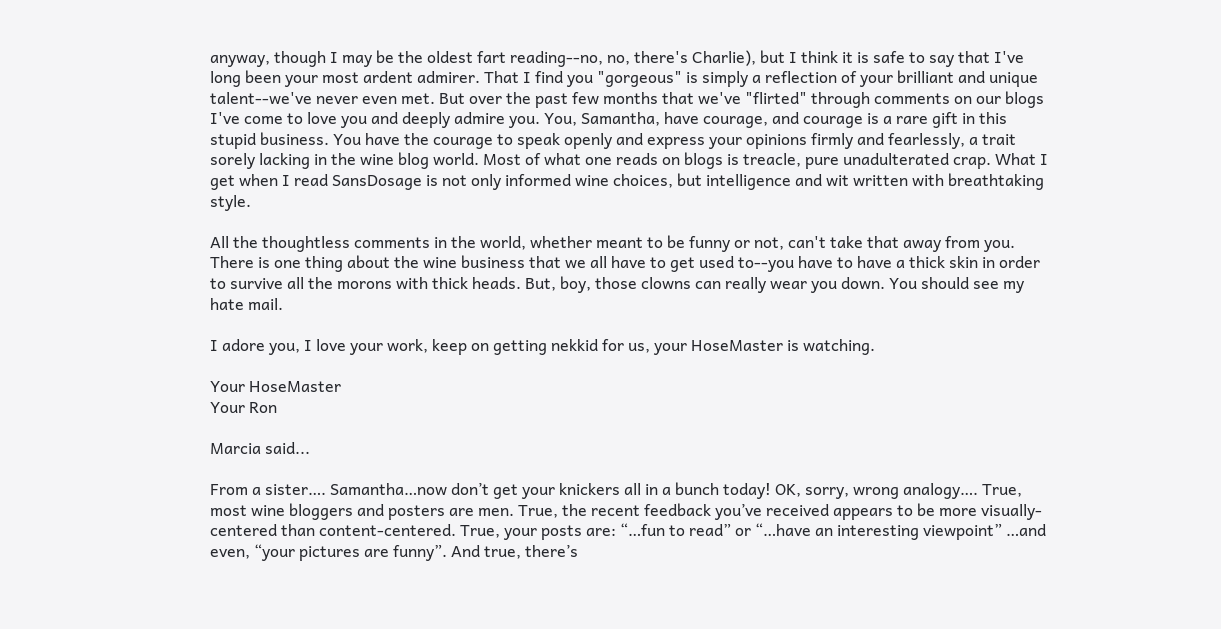anyway, though I may be the oldest fart reading--no, no, there's Charlie), but I think it is safe to say that I've long been your most ardent admirer. That I find you "gorgeous" is simply a reflection of your brilliant and unique talent--we've never even met. But over the past few months that we've "flirted" through comments on our blogs I've come to love you and deeply admire you. You, Samantha, have courage, and courage is a rare gift in this stupid business. You have the courage to speak openly and express your opinions firmly and fearlessly, a trait sorely lacking in the wine blog world. Most of what one reads on blogs is treacle, pure unadulterated crap. What I get when I read SansDosage is not only informed wine choices, but intelligence and wit written with breathtaking style.

All the thoughtless comments in the world, whether meant to be funny or not, can't take that away from you. There is one thing about the wine business that we all have to get used to--you have to have a thick skin in order to survive all the morons with thick heads. But, boy, those clowns can really wear you down. You should see my hate mail.

I adore you, I love your work, keep on getting nekkid for us, your HoseMaster is watching.

Your HoseMaster
Your Ron

Marcia said...

From a sister…. Samantha…now don’t get your knickers all in a bunch today! OK, sorry, wrong analogy…. True, most wine bloggers and posters are men. True, the recent feedback you’ve received appears to be more visually-centered than content-centered. True, your posts are: “…fun to read” or “…have an interesting viewpoint” …and even, “your pictures are funny”. And true, there’s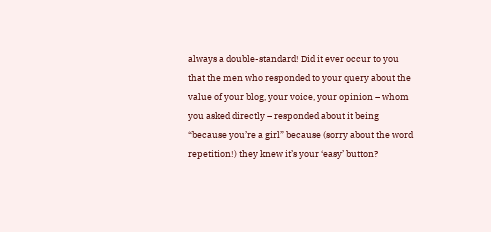always a double-standard! Did it ever occur to you that the men who responded to your query about the value of your blog, your voice, your opinion – whom you asked directly – responded about it being “because you’re a girl” because (sorry about the word repetition!) they knew it’s your ‘easy’ button?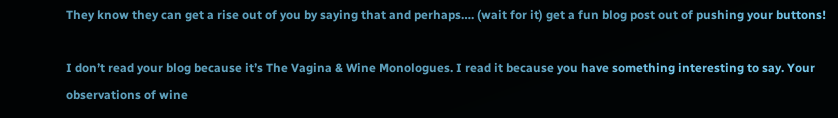They know they can get a rise out of you by saying that and perhaps…. (wait for it) get a fun blog post out of pushing your buttons!

I don’t read your blog because it’s The Vagina & Wine Monologues. I read it because you have something interesting to say. Your observations of wine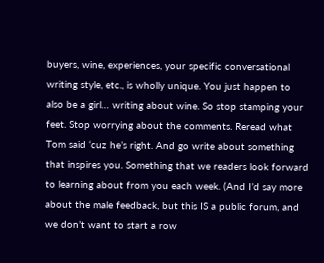buyers, wine, experiences, your specific conversational writing style, etc., is wholly unique. You just happen to also be a girl… writing about wine. So stop stamping your feet. Stop worrying about the comments. Reread what Tom said ‘cuz he’s right. And go write about something that inspires you. Something that we readers look forward to learning about from you each week. (And I’d say more about the male feedback, but this IS a public forum, and we don’t want to start a row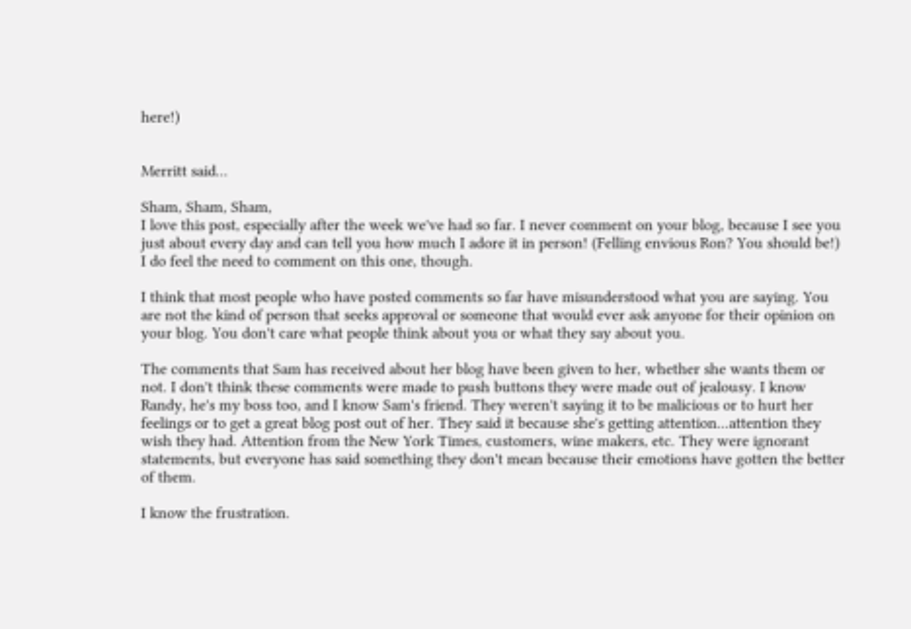here!)


Merritt said...

Sham, Sham, Sham,
I love this post, especially after the week we've had so far. I never comment on your blog, because I see you just about every day and can tell you how much I adore it in person! (Felling envious Ron? You should be!) I do feel the need to comment on this one, though.

I think that most people who have posted comments so far have misunderstood what you are saying. You are not the kind of person that seeks approval or someone that would ever ask anyone for their opinion on your blog. You don't care what people think about you or what they say about you.

The comments that Sam has received about her blog have been given to her, whether she wants them or not. I don't think these comments were made to push buttons they were made out of jealousy. I know Randy, he's my boss too, and I know Sam's friend. They weren't saying it to be malicious or to hurt her feelings or to get a great blog post out of her. They said it because she's getting attention...attention they wish they had. Attention from the New York Times, customers, wine makers, etc. They were ignorant statements, but everyone has said something they don't mean because their emotions have gotten the better of them.

I know the frustration.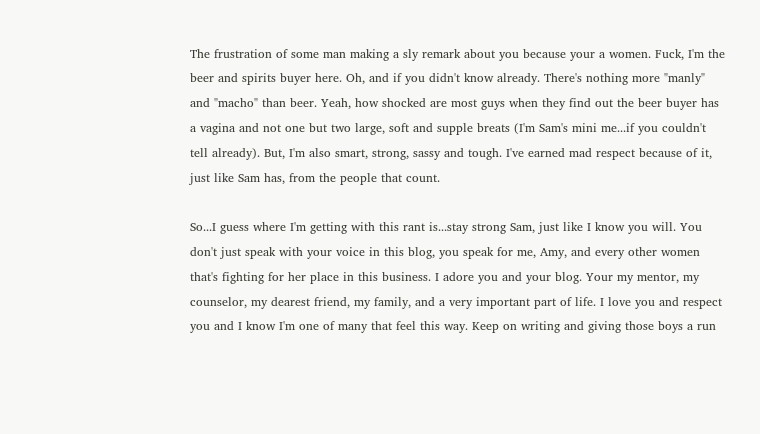The frustration of some man making a sly remark about you because your a women. Fuck, I'm the beer and spirits buyer here. Oh, and if you didn't know already. There's nothing more "manly" and "macho" than beer. Yeah, how shocked are most guys when they find out the beer buyer has a vagina and not one but two large, soft and supple breats (I'm Sam's mini me...if you couldn't tell already). But, I'm also smart, strong, sassy and tough. I've earned mad respect because of it, just like Sam has, from the people that count.

So...I guess where I'm getting with this rant is...stay strong Sam, just like I know you will. You don't just speak with your voice in this blog, you speak for me, Amy, and every other women that's fighting for her place in this business. I adore you and your blog. Your my mentor, my counselor, my dearest friend, my family, and a very important part of life. I love you and respect you and I know I'm one of many that feel this way. Keep on writing and giving those boys a run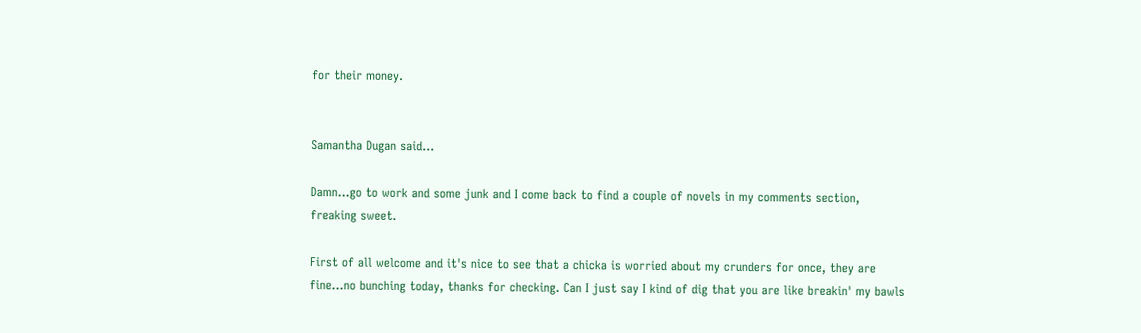for their money.


Samantha Dugan said...

Damn...go to work and some junk and I come back to find a couple of novels in my comments section, freaking sweet.

First of all welcome and it's nice to see that a chicka is worried about my crunders for once, they are fine...no bunching today, thanks for checking. Can I just say I kind of dig that you are like breakin' my bawls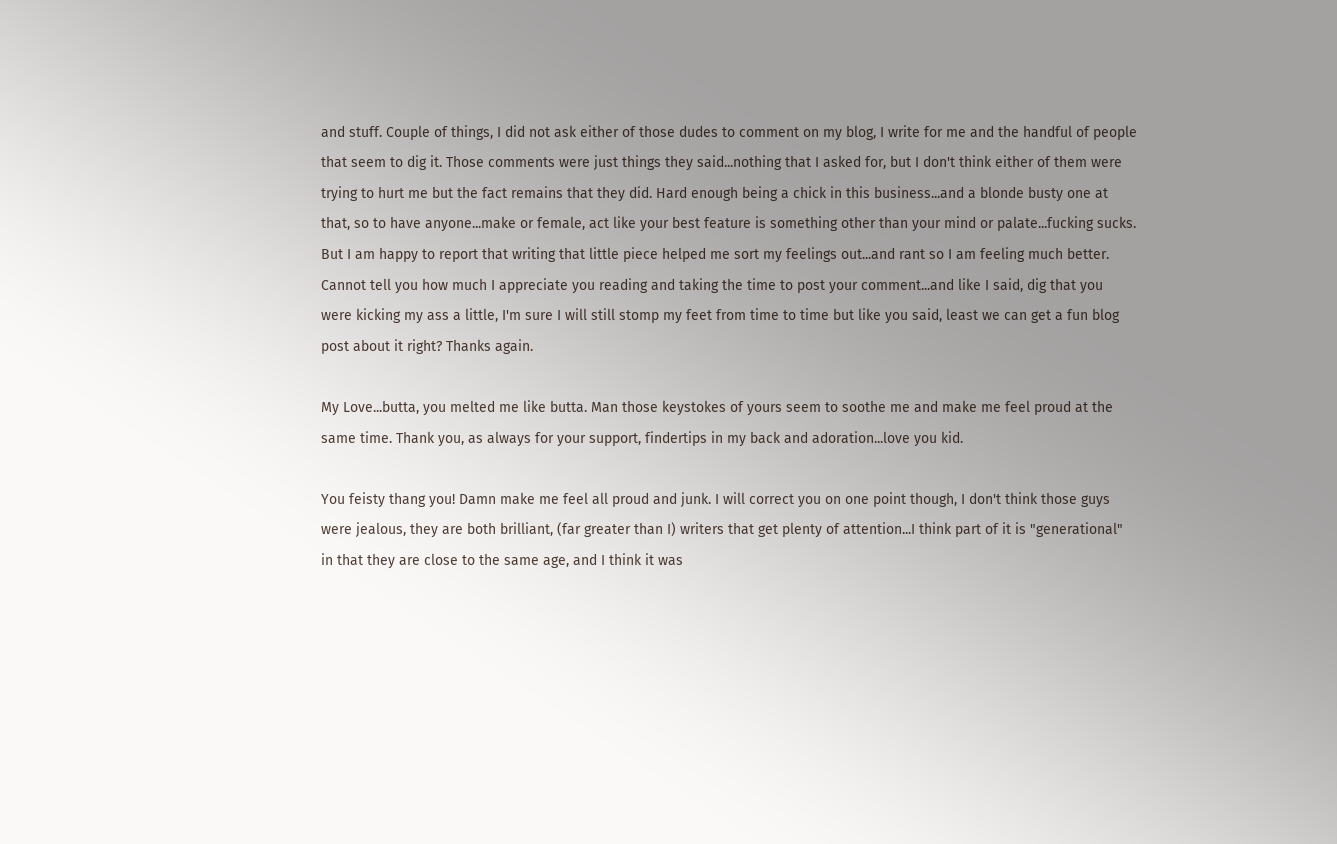and stuff. Couple of things, I did not ask either of those dudes to comment on my blog, I write for me and the handful of people that seem to dig it. Those comments were just things they said...nothing that I asked for, but I don't think either of them were trying to hurt me but the fact remains that they did. Hard enough being a chick in this business...and a blonde busty one at that, so to have anyone...make or female, act like your best feature is something other than your mind or palate...fucking sucks. But I am happy to report that writing that little piece helped me sort my feelings out...and rant so I am feeling much better. Cannot tell you how much I appreciate you reading and taking the time to post your comment...and like I said, dig that you were kicking my ass a little, I'm sure I will still stomp my feet from time to time but like you said, least we can get a fun blog post about it right? Thanks again.

My Love...butta, you melted me like butta. Man those keystokes of yours seem to soothe me and make me feel proud at the same time. Thank you, as always for your support, findertips in my back and adoration...love you kid.

You feisty thang you! Damn make me feel all proud and junk. I will correct you on one point though, I don't think those guys were jealous, they are both brilliant, (far greater than I) writers that get plenty of attention...I think part of it is "generational" in that they are close to the same age, and I think it was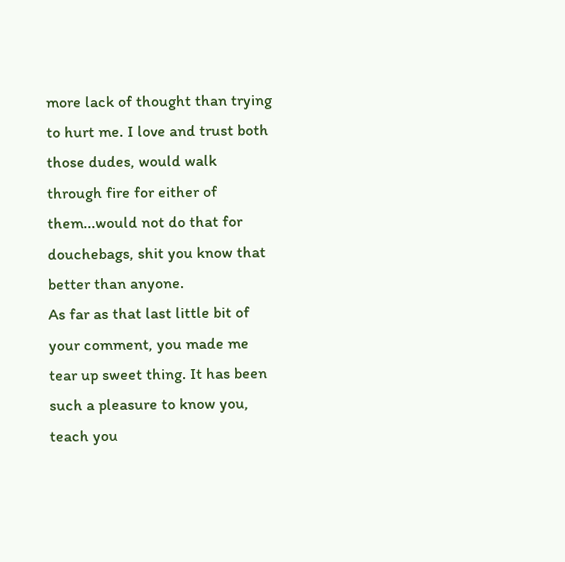more lack of thought than trying to hurt me. I love and trust both those dudes, would walk through fire for either of them...would not do that for douchebags, shit you know that better than anyone.
As far as that last little bit of your comment, you made me tear up sweet thing. It has been such a pleasure to know you, teach you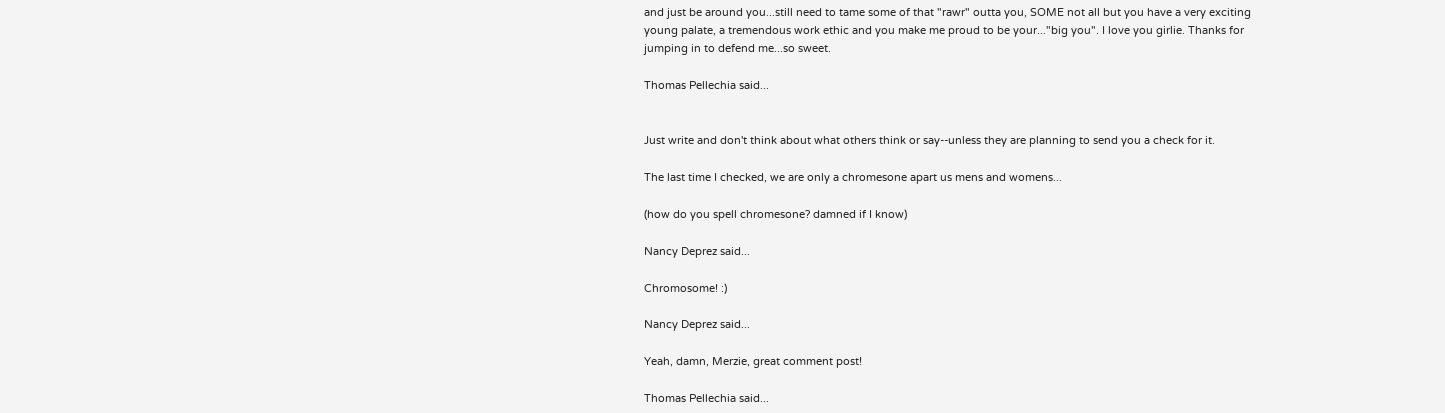and just be around you...still need to tame some of that "rawr" outta you, SOME not all but you have a very exciting young palate, a tremendous work ethic and you make me proud to be your..."big you". I love you girlie. Thanks for jumping in to defend me...so sweet.

Thomas Pellechia said...


Just write and don't think about what others think or say--unless they are planning to send you a check for it.

The last time I checked, we are only a chromesone apart us mens and womens...

(how do you spell chromesone? damned if I know)

Nancy Deprez said...

Chromosome! :)

Nancy Deprez said...

Yeah, damn, Merzie, great comment post!

Thomas Pellechia said...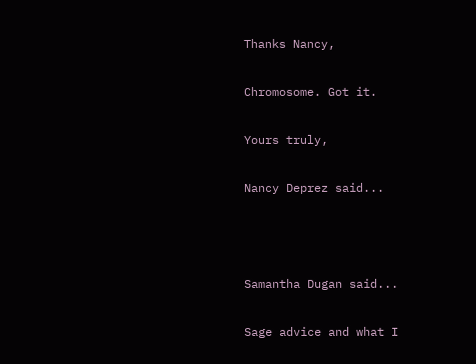Thanks Nancy,

Chromosome. Got it.

Yours truly,

Nancy Deprez said...



Samantha Dugan said...

Sage advice and what I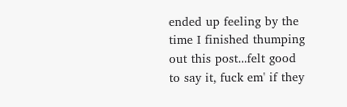ended up feeling by the time I finished thumping out this post...felt good to say it, fuck em' if they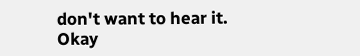don't want to hear it. Okay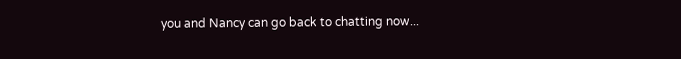you and Nancy can go back to chatting now...